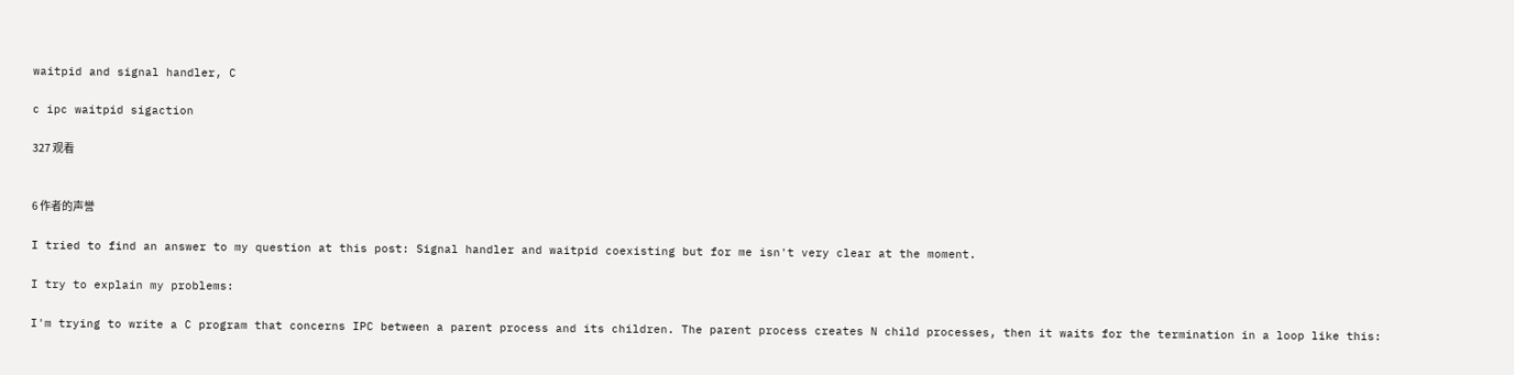waitpid and signal handler, C

c ipc waitpid sigaction

327 观看


6 作者的声誉

I tried to find an answer to my question at this post: Signal handler and waitpid coexisting but for me isn't very clear at the moment.

I try to explain my problems:

I'm trying to write a C program that concerns IPC between a parent process and its children. The parent process creates N child processes, then it waits for the termination in a loop like this: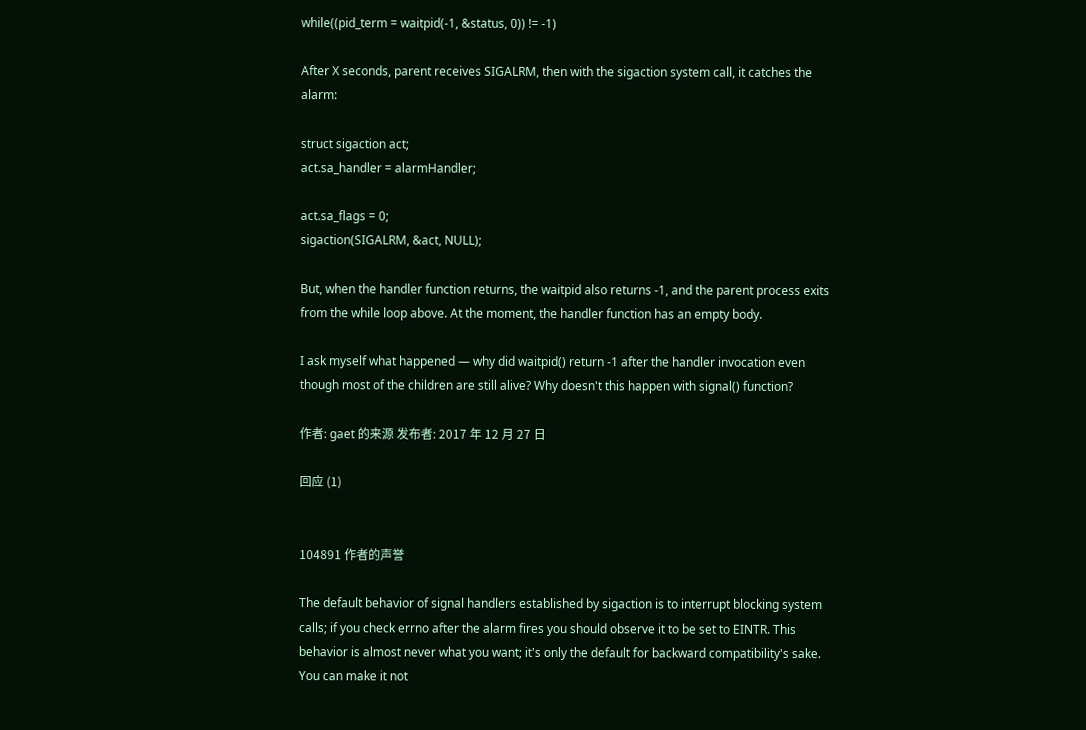while((pid_term = waitpid(-1, &status, 0)) != -1)

After X seconds, parent receives SIGALRM, then with the sigaction system call, it catches the alarm:

struct sigaction act;
act.sa_handler = alarmHandler;

act.sa_flags = 0;
sigaction(SIGALRM, &act, NULL);

But, when the handler function returns, the waitpid also returns -1, and the parent process exits from the while loop above. At the moment, the handler function has an empty body.

I ask myself what happened — why did waitpid() return -1 after the handler invocation even though most of the children are still alive? Why doesn't this happen with signal() function?

作者: gaet 的来源 发布者: 2017 年 12 月 27 日

回应 (1)


104891 作者的声誉

The default behavior of signal handlers established by sigaction is to interrupt blocking system calls; if you check errno after the alarm fires you should observe it to be set to EINTR. This behavior is almost never what you want; it's only the default for backward compatibility's sake. You can make it not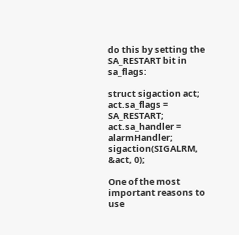do this by setting the SA_RESTART bit in sa_flags:

struct sigaction act;
act.sa_flags = SA_RESTART;
act.sa_handler = alarmHandler;
sigaction(SIGALRM, &act, 0);

One of the most important reasons to use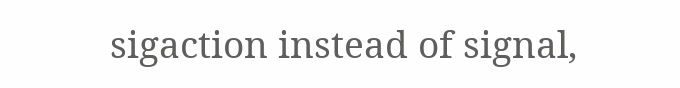sigaction instead of signal,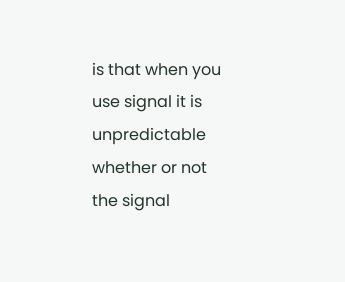is that when you use signal it is unpredictable whether or not the signal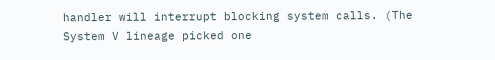handler will interrupt blocking system calls. (The System V lineage picked one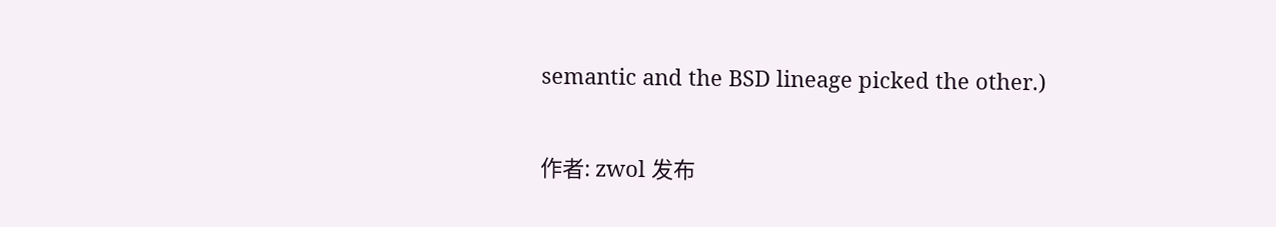semantic and the BSD lineage picked the other.)

作者: zwol 发布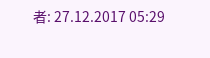者: 27.12.2017 05:29